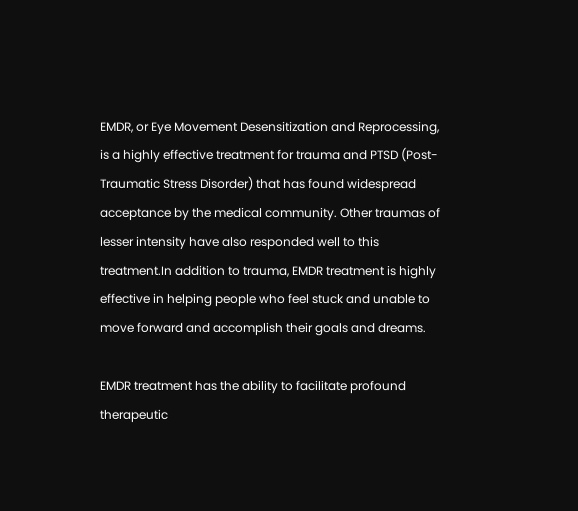EMDR, or Eye Movement Desensitization and Reprocessing, is a highly effective treatment for trauma and PTSD (Post-Traumatic Stress Disorder) that has found widespread acceptance by the medical community. Other traumas of lesser intensity have also responded well to this treatment.In addition to trauma, EMDR treatment is highly effective in helping people who feel stuck and unable to move forward and accomplish their goals and dreams.

EMDR treatment has the ability to facilitate profound therapeutic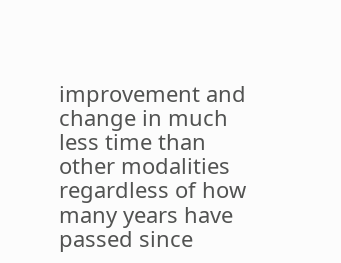improvement and change in much less time than other modalities regardless of how many years have passed since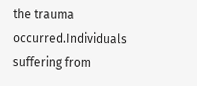the trauma occurred.Individuals suffering from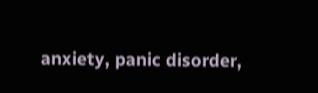anxiety, panic disorder,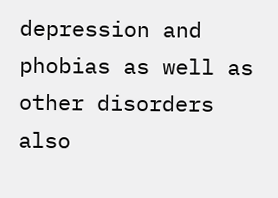depression and phobias as well as other disorders also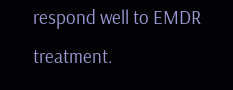respond well to EMDR treatment.